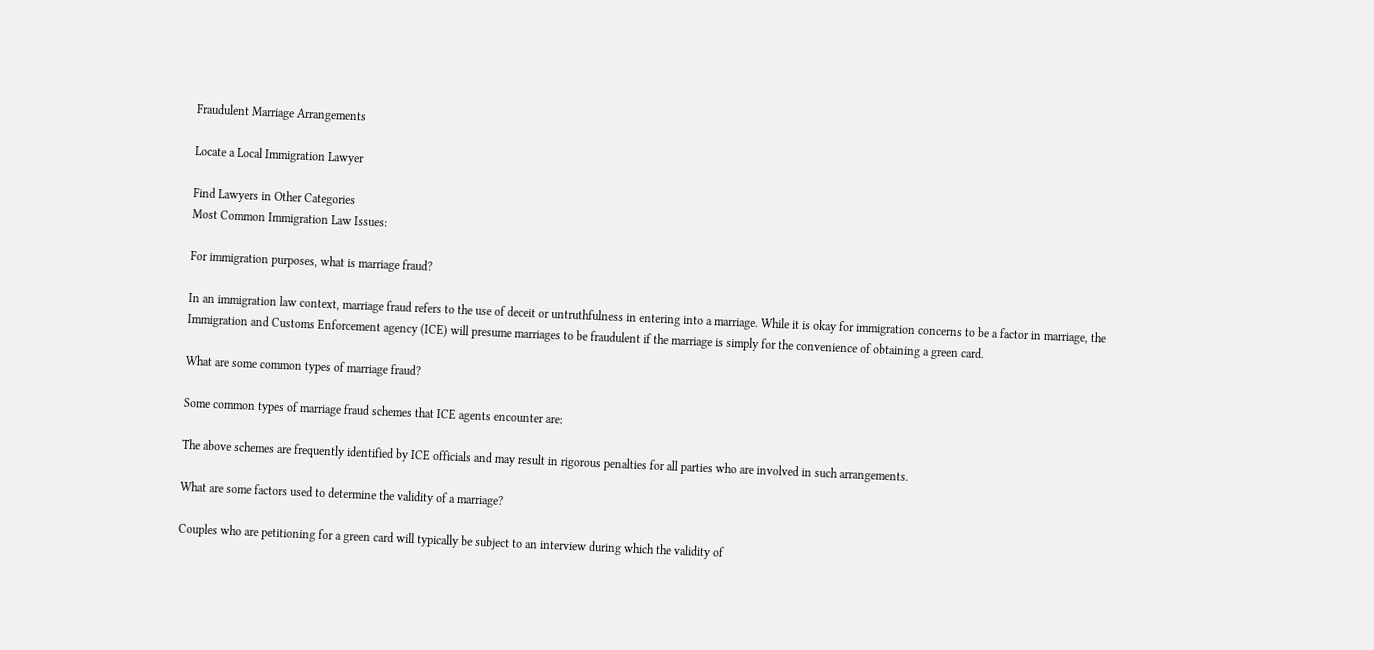Fraudulent Marriage Arrangements

Locate a Local Immigration Lawyer

Find Lawyers in Other Categories
Most Common Immigration Law Issues:

For immigration purposes, what is marriage fraud?

In an immigration law context, marriage fraud refers to the use of deceit or untruthfulness in entering into a marriage. While it is okay for immigration concerns to be a factor in marriage, the Immigration and Customs Enforcement agency (ICE) will presume marriages to be fraudulent if the marriage is simply for the convenience of obtaining a green card.

What are some common types of marriage fraud?

Some common types of marriage fraud schemes that ICE agents encounter are:

The above schemes are frequently identified by ICE officials and may result in rigorous penalties for all parties who are involved in such arrangements.

What are some factors used to determine the validity of a marriage?

Couples who are petitioning for a green card will typically be subject to an interview during which the validity of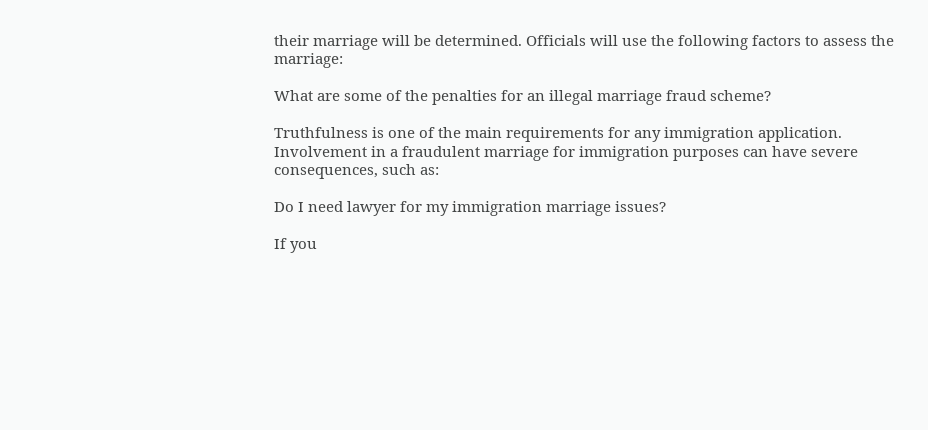their marriage will be determined. Officials will use the following factors to assess the marriage:

What are some of the penalties for an illegal marriage fraud scheme?

Truthfulness is one of the main requirements for any immigration application. Involvement in a fraudulent marriage for immigration purposes can have severe consequences, such as:

Do I need lawyer for my immigration marriage issues?

If you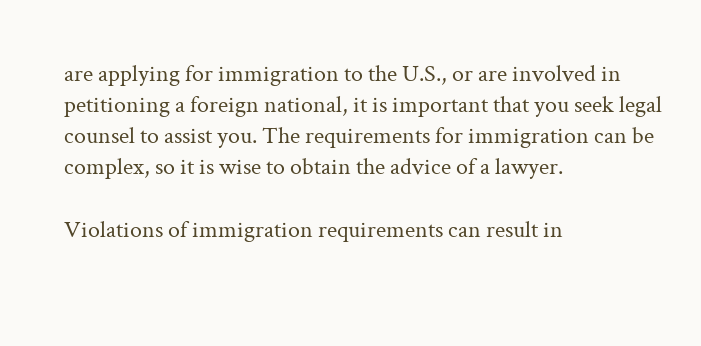are applying for immigration to the U.S., or are involved in petitioning a foreign national, it is important that you seek legal counsel to assist you. The requirements for immigration can be complex, so it is wise to obtain the advice of a lawyer.

Violations of immigration requirements can result in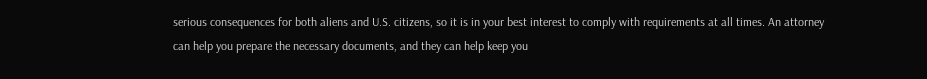serious consequences for both aliens and U.S. citizens, so it is in your best interest to comply with requirements at all times. An attorney can help you prepare the necessary documents, and they can help keep you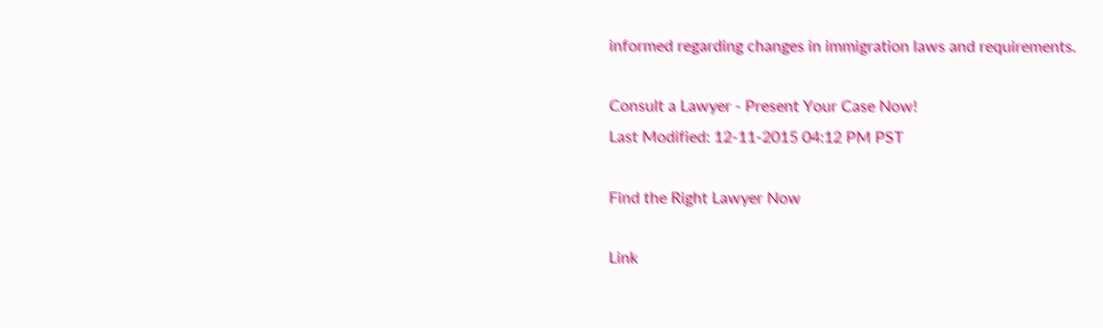informed regarding changes in immigration laws and requirements.

Consult a Lawyer - Present Your Case Now!
Last Modified: 12-11-2015 04:12 PM PST

Find the Right Lawyer Now

Link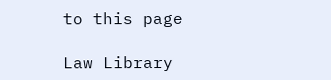to this page

Law Library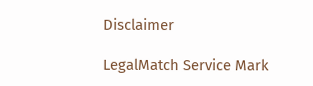Disclaimer

LegalMatch Service Mark